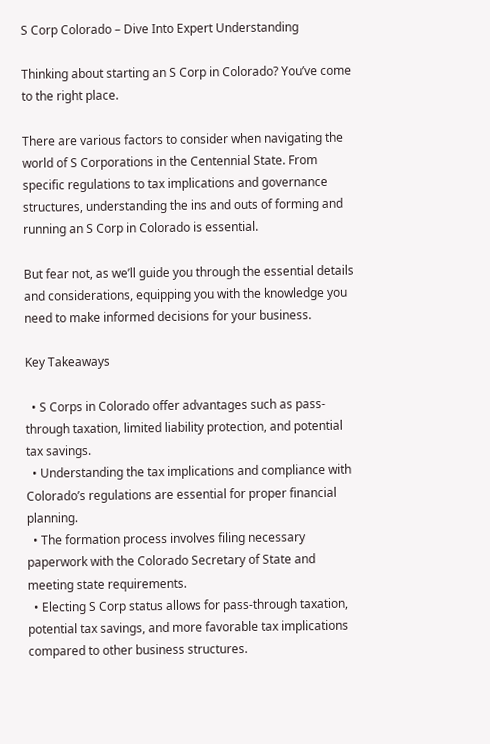S Corp Colorado – Dive Into Expert Understanding

Thinking about starting an S Corp in Colorado? You’ve come to the right place.

There are various factors to consider when navigating the world of S Corporations in the Centennial State. From specific regulations to tax implications and governance structures, understanding the ins and outs of forming and running an S Corp in Colorado is essential.

But fear not, as we’ll guide you through the essential details and considerations, equipping you with the knowledge you need to make informed decisions for your business.

Key Takeaways

  • S Corps in Colorado offer advantages such as pass-through taxation, limited liability protection, and potential tax savings.
  • Understanding the tax implications and compliance with Colorado’s regulations are essential for proper financial planning.
  • The formation process involves filing necessary paperwork with the Colorado Secretary of State and meeting state requirements.
  • Electing S Corp status allows for pass-through taxation, potential tax savings, and more favorable tax implications compared to other business structures.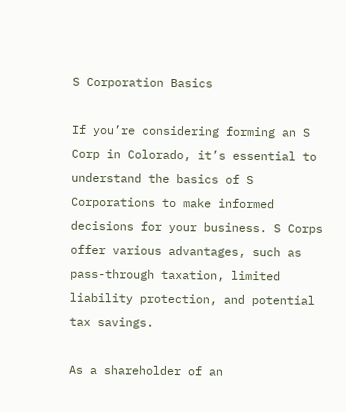S Corporation Basics

If you’re considering forming an S Corp in Colorado, it’s essential to understand the basics of S Corporations to make informed decisions for your business. S Corps offer various advantages, such as pass-through taxation, limited liability protection, and potential tax savings.

As a shareholder of an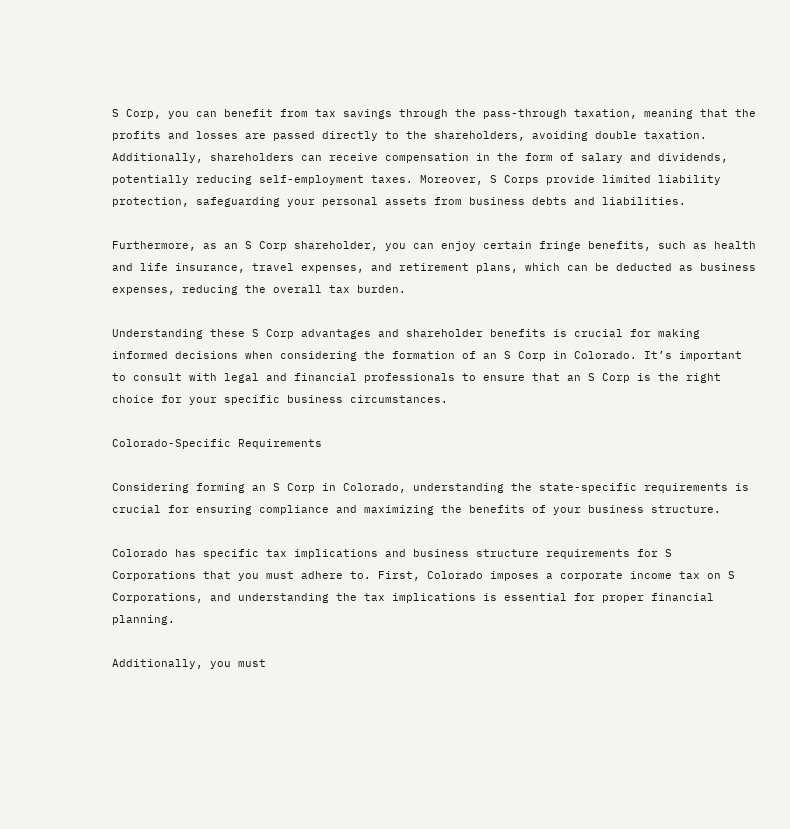S Corp, you can benefit from tax savings through the pass-through taxation, meaning that the profits and losses are passed directly to the shareholders, avoiding double taxation. Additionally, shareholders can receive compensation in the form of salary and dividends, potentially reducing self-employment taxes. Moreover, S Corps provide limited liability protection, safeguarding your personal assets from business debts and liabilities.

Furthermore, as an S Corp shareholder, you can enjoy certain fringe benefits, such as health and life insurance, travel expenses, and retirement plans, which can be deducted as business expenses, reducing the overall tax burden.

Understanding these S Corp advantages and shareholder benefits is crucial for making informed decisions when considering the formation of an S Corp in Colorado. It’s important to consult with legal and financial professionals to ensure that an S Corp is the right choice for your specific business circumstances.

Colorado-Specific Requirements

Considering forming an S Corp in Colorado, understanding the state-specific requirements is crucial for ensuring compliance and maximizing the benefits of your business structure.

Colorado has specific tax implications and business structure requirements for S Corporations that you must adhere to. First, Colorado imposes a corporate income tax on S Corporations, and understanding the tax implications is essential for proper financial planning.

Additionally, you must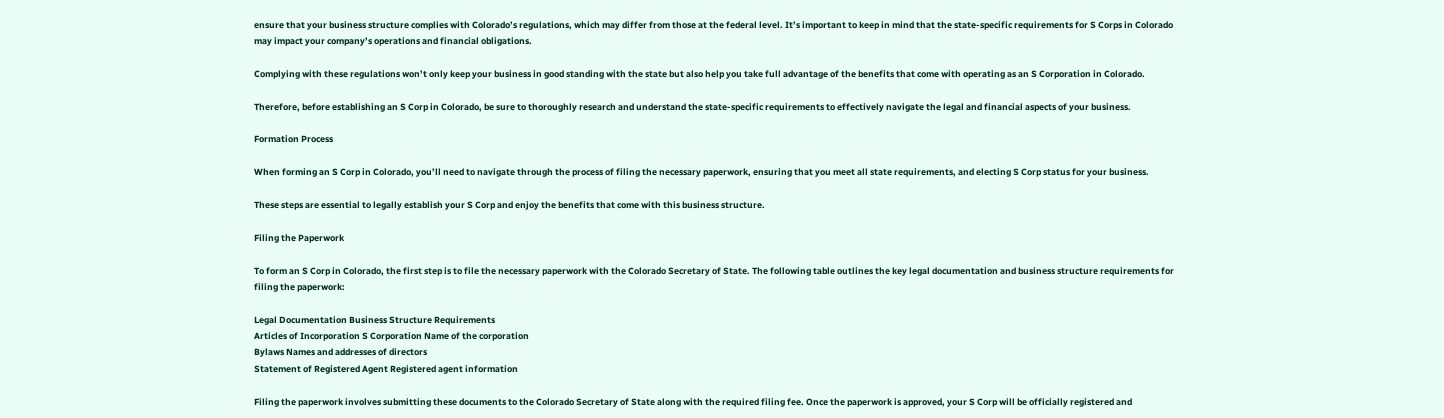ensure that your business structure complies with Colorado’s regulations, which may differ from those at the federal level. It’s important to keep in mind that the state-specific requirements for S Corps in Colorado may impact your company’s operations and financial obligations.

Complying with these regulations won’t only keep your business in good standing with the state but also help you take full advantage of the benefits that come with operating as an S Corporation in Colorado.

Therefore, before establishing an S Corp in Colorado, be sure to thoroughly research and understand the state-specific requirements to effectively navigate the legal and financial aspects of your business.

Formation Process

When forming an S Corp in Colorado, you’ll need to navigate through the process of filing the necessary paperwork, ensuring that you meet all state requirements, and electing S Corp status for your business.

These steps are essential to legally establish your S Corp and enjoy the benefits that come with this business structure.

Filing the Paperwork

To form an S Corp in Colorado, the first step is to file the necessary paperwork with the Colorado Secretary of State. The following table outlines the key legal documentation and business structure requirements for filing the paperwork:

Legal Documentation Business Structure Requirements
Articles of Incorporation S Corporation Name of the corporation
Bylaws Names and addresses of directors
Statement of Registered Agent Registered agent information

Filing the paperwork involves submitting these documents to the Colorado Secretary of State along with the required filing fee. Once the paperwork is approved, your S Corp will be officially registered and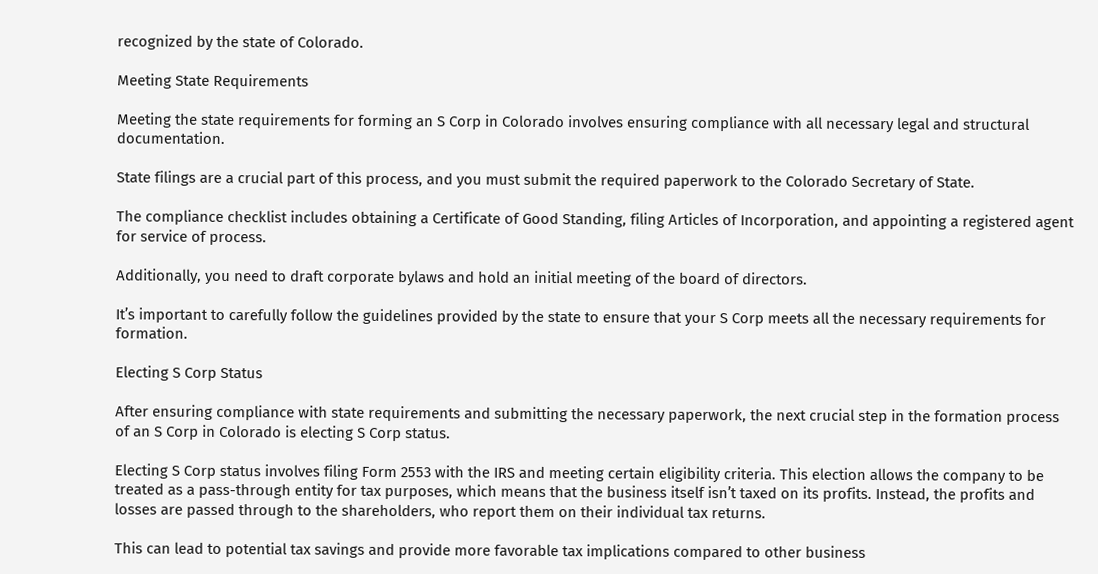recognized by the state of Colorado.

Meeting State Requirements

Meeting the state requirements for forming an S Corp in Colorado involves ensuring compliance with all necessary legal and structural documentation.

State filings are a crucial part of this process, and you must submit the required paperwork to the Colorado Secretary of State.

The compliance checklist includes obtaining a Certificate of Good Standing, filing Articles of Incorporation, and appointing a registered agent for service of process.

Additionally, you need to draft corporate bylaws and hold an initial meeting of the board of directors.

It’s important to carefully follow the guidelines provided by the state to ensure that your S Corp meets all the necessary requirements for formation.

Electing S Corp Status

After ensuring compliance with state requirements and submitting the necessary paperwork, the next crucial step in the formation process of an S Corp in Colorado is electing S Corp status.

Electing S Corp status involves filing Form 2553 with the IRS and meeting certain eligibility criteria. This election allows the company to be treated as a pass-through entity for tax purposes, which means that the business itself isn’t taxed on its profits. Instead, the profits and losses are passed through to the shareholders, who report them on their individual tax returns.

This can lead to potential tax savings and provide more favorable tax implications compared to other business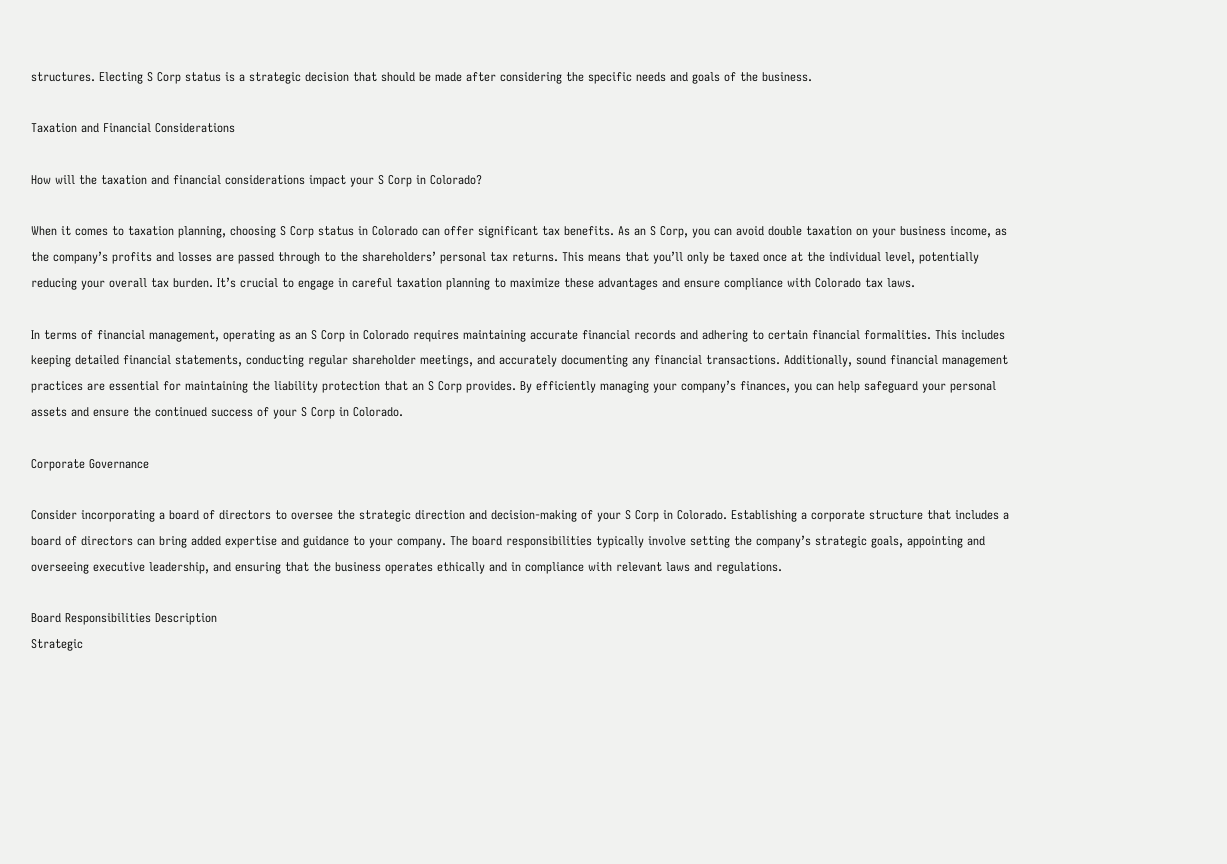structures. Electing S Corp status is a strategic decision that should be made after considering the specific needs and goals of the business.

Taxation and Financial Considerations

How will the taxation and financial considerations impact your S Corp in Colorado?

When it comes to taxation planning, choosing S Corp status in Colorado can offer significant tax benefits. As an S Corp, you can avoid double taxation on your business income, as the company’s profits and losses are passed through to the shareholders’ personal tax returns. This means that you’ll only be taxed once at the individual level, potentially reducing your overall tax burden. It’s crucial to engage in careful taxation planning to maximize these advantages and ensure compliance with Colorado tax laws.

In terms of financial management, operating as an S Corp in Colorado requires maintaining accurate financial records and adhering to certain financial formalities. This includes keeping detailed financial statements, conducting regular shareholder meetings, and accurately documenting any financial transactions. Additionally, sound financial management practices are essential for maintaining the liability protection that an S Corp provides. By efficiently managing your company’s finances, you can help safeguard your personal assets and ensure the continued success of your S Corp in Colorado.

Corporate Governance

Consider incorporating a board of directors to oversee the strategic direction and decision-making of your S Corp in Colorado. Establishing a corporate structure that includes a board of directors can bring added expertise and guidance to your company. The board responsibilities typically involve setting the company’s strategic goals, appointing and overseeing executive leadership, and ensuring that the business operates ethically and in compliance with relevant laws and regulations.

Board Responsibilities Description
Strategic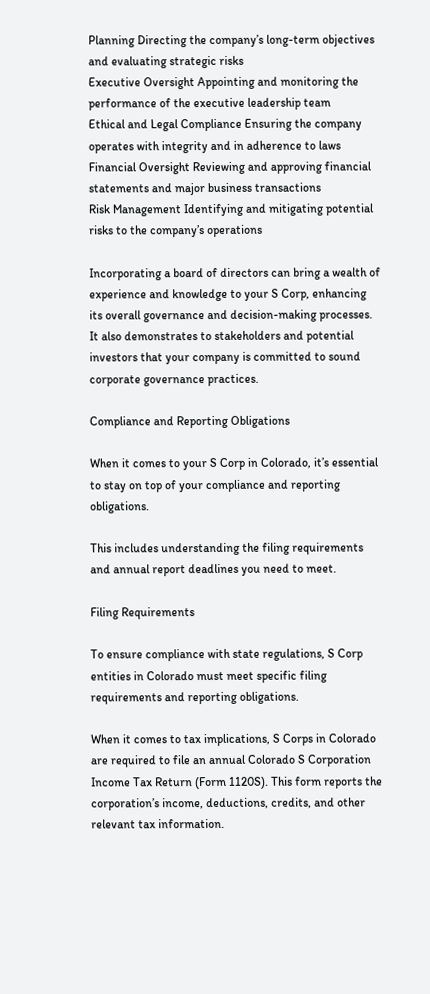Planning Directing the company’s long-term objectives and evaluating strategic risks
Executive Oversight Appointing and monitoring the performance of the executive leadership team
Ethical and Legal Compliance Ensuring the company operates with integrity and in adherence to laws
Financial Oversight Reviewing and approving financial statements and major business transactions
Risk Management Identifying and mitigating potential risks to the company’s operations

Incorporating a board of directors can bring a wealth of experience and knowledge to your S Corp, enhancing its overall governance and decision-making processes. It also demonstrates to stakeholders and potential investors that your company is committed to sound corporate governance practices.

Compliance and Reporting Obligations

When it comes to your S Corp in Colorado, it’s essential to stay on top of your compliance and reporting obligations.

This includes understanding the filing requirements and annual report deadlines you need to meet.

Filing Requirements

To ensure compliance with state regulations, S Corp entities in Colorado must meet specific filing requirements and reporting obligations.

When it comes to tax implications, S Corps in Colorado are required to file an annual Colorado S Corporation Income Tax Return (Form 1120S). This form reports the corporation’s income, deductions, credits, and other relevant tax information.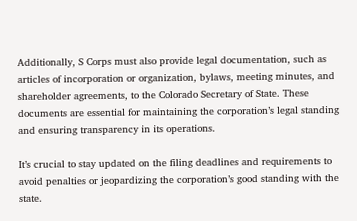Additionally, S Corps must also provide legal documentation, such as articles of incorporation or organization, bylaws, meeting minutes, and shareholder agreements, to the Colorado Secretary of State. These documents are essential for maintaining the corporation’s legal standing and ensuring transparency in its operations.

It’s crucial to stay updated on the filing deadlines and requirements to avoid penalties or jeopardizing the corporation’s good standing with the state.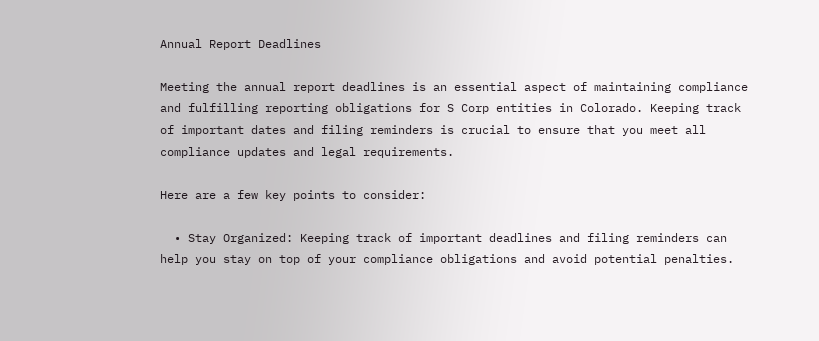Annual Report Deadlines

Meeting the annual report deadlines is an essential aspect of maintaining compliance and fulfilling reporting obligations for S Corp entities in Colorado. Keeping track of important dates and filing reminders is crucial to ensure that you meet all compliance updates and legal requirements.

Here are a few key points to consider:

  • Stay Organized: Keeping track of important deadlines and filing reminders can help you stay on top of your compliance obligations and avoid potential penalties.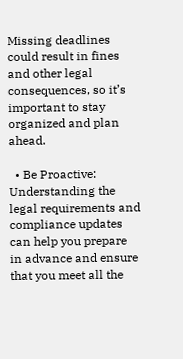Missing deadlines could result in fines and other legal consequences, so it’s important to stay organized and plan ahead.

  • Be Proactive: Understanding the legal requirements and compliance updates can help you prepare in advance and ensure that you meet all the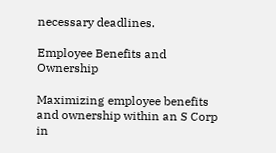necessary deadlines.

Employee Benefits and Ownership

Maximizing employee benefits and ownership within an S Corp in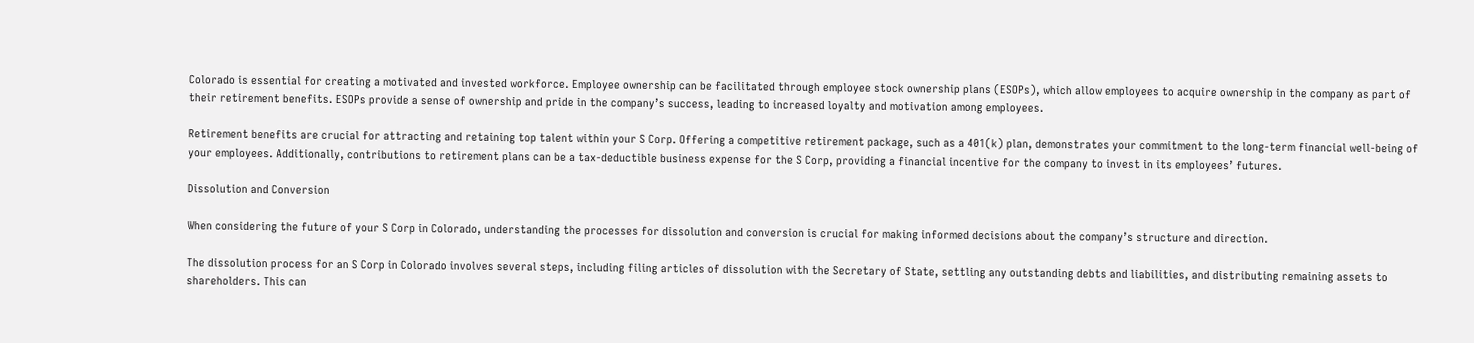Colorado is essential for creating a motivated and invested workforce. Employee ownership can be facilitated through employee stock ownership plans (ESOPs), which allow employees to acquire ownership in the company as part of their retirement benefits. ESOPs provide a sense of ownership and pride in the company’s success, leading to increased loyalty and motivation among employees.

Retirement benefits are crucial for attracting and retaining top talent within your S Corp. Offering a competitive retirement package, such as a 401(k) plan, demonstrates your commitment to the long-term financial well-being of your employees. Additionally, contributions to retirement plans can be a tax-deductible business expense for the S Corp, providing a financial incentive for the company to invest in its employees’ futures.

Dissolution and Conversion

When considering the future of your S Corp in Colorado, understanding the processes for dissolution and conversion is crucial for making informed decisions about the company’s structure and direction.

The dissolution process for an S Corp in Colorado involves several steps, including filing articles of dissolution with the Secretary of State, settling any outstanding debts and liabilities, and distributing remaining assets to shareholders. This can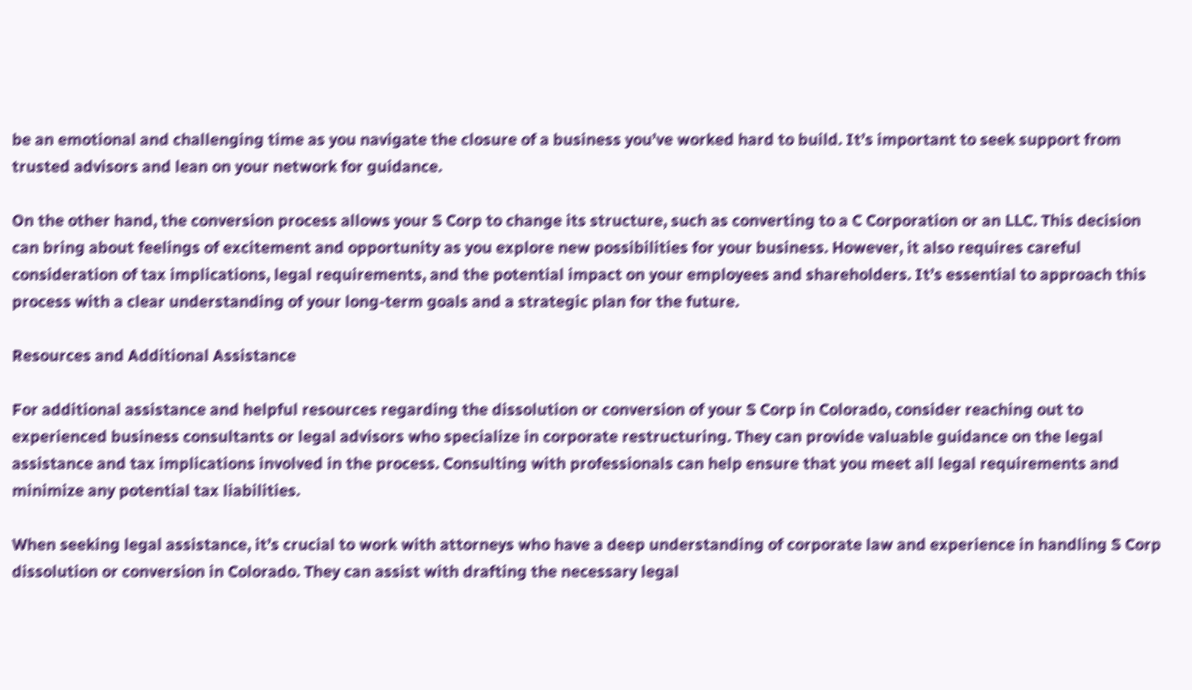be an emotional and challenging time as you navigate the closure of a business you’ve worked hard to build. It’s important to seek support from trusted advisors and lean on your network for guidance.

On the other hand, the conversion process allows your S Corp to change its structure, such as converting to a C Corporation or an LLC. This decision can bring about feelings of excitement and opportunity as you explore new possibilities for your business. However, it also requires careful consideration of tax implications, legal requirements, and the potential impact on your employees and shareholders. It’s essential to approach this process with a clear understanding of your long-term goals and a strategic plan for the future.

Resources and Additional Assistance

For additional assistance and helpful resources regarding the dissolution or conversion of your S Corp in Colorado, consider reaching out to experienced business consultants or legal advisors who specialize in corporate restructuring. They can provide valuable guidance on the legal assistance and tax implications involved in the process. Consulting with professionals can help ensure that you meet all legal requirements and minimize any potential tax liabilities.

When seeking legal assistance, it’s crucial to work with attorneys who have a deep understanding of corporate law and experience in handling S Corp dissolution or conversion in Colorado. They can assist with drafting the necessary legal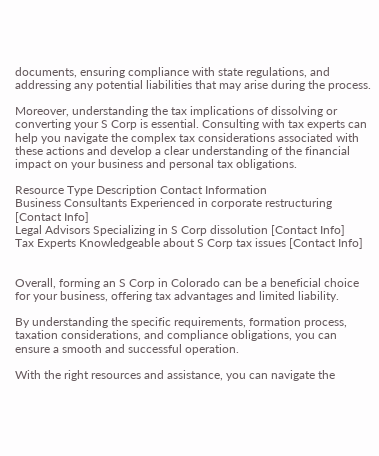documents, ensuring compliance with state regulations, and addressing any potential liabilities that may arise during the process.

Moreover, understanding the tax implications of dissolving or converting your S Corp is essential. Consulting with tax experts can help you navigate the complex tax considerations associated with these actions and develop a clear understanding of the financial impact on your business and personal tax obligations.

Resource Type Description Contact Information
Business Consultants Experienced in corporate restructuring [Contact Info]
Legal Advisors Specializing in S Corp dissolution [Contact Info]
Tax Experts Knowledgeable about S Corp tax issues [Contact Info]


Overall, forming an S Corp in Colorado can be a beneficial choice for your business, offering tax advantages and limited liability.

By understanding the specific requirements, formation process, taxation considerations, and compliance obligations, you can ensure a smooth and successful operation.

With the right resources and assistance, you can navigate the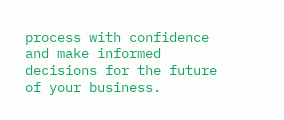process with confidence and make informed decisions for the future of your business.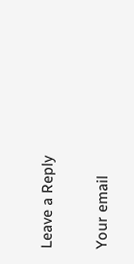Leave a Reply

Your email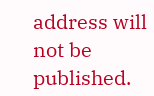address will not be published.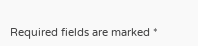Required fields are marked *